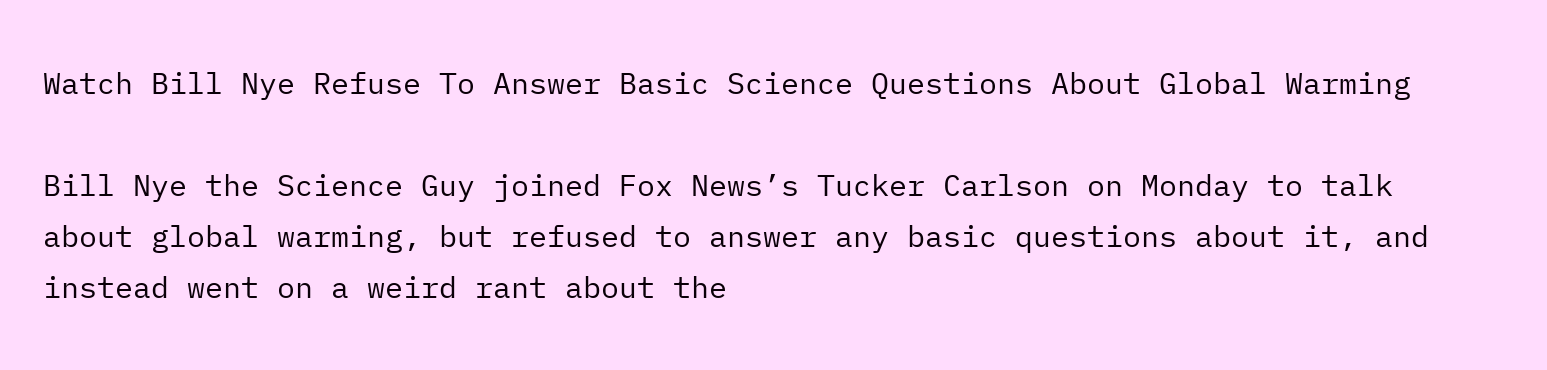Watch Bill Nye Refuse To Answer Basic Science Questions About Global Warming

Bill Nye the Science Guy joined Fox News’s Tucker Carlson on Monday to talk about global warming, but refused to answer any basic questions about it, and instead went on a weird rant about the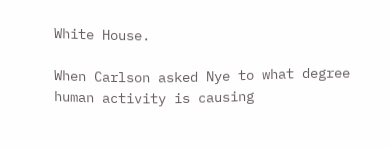White House.

When Carlson asked Nye to what degree human activity is causing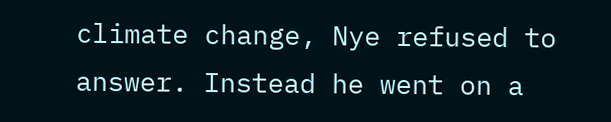climate change, Nye refused to answer. Instead he went on a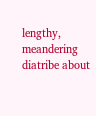lengthy, meandering diatribe about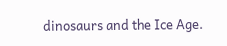dinosaurs and the Ice Age.